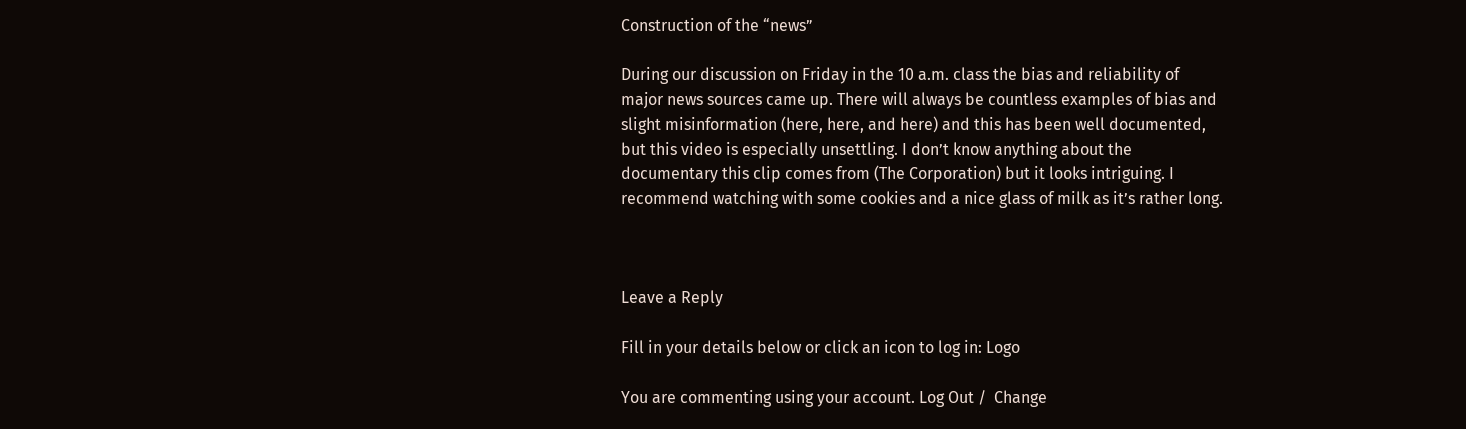Construction of the “news”

During our discussion on Friday in the 10 a.m. class the bias and reliability of major news sources came up. There will always be countless examples of bias and slight misinformation (here, here, and here) and this has been well documented, but this video is especially unsettling. I don’t know anything about the documentary this clip comes from (The Corporation) but it looks intriguing. I recommend watching with some cookies and a nice glass of milk as it’s rather long.



Leave a Reply

Fill in your details below or click an icon to log in: Logo

You are commenting using your account. Log Out /  Change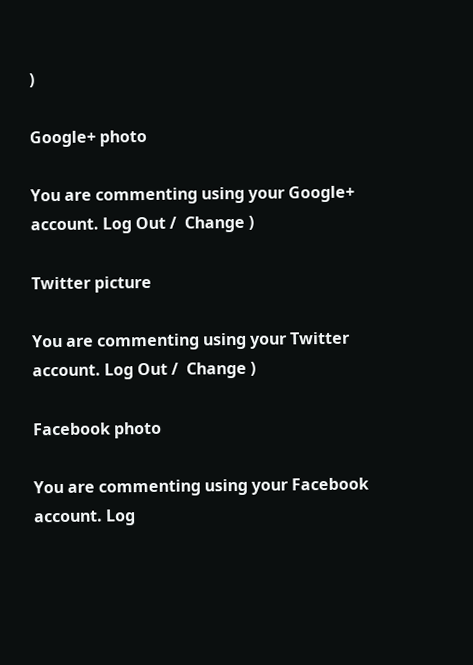)

Google+ photo

You are commenting using your Google+ account. Log Out /  Change )

Twitter picture

You are commenting using your Twitter account. Log Out /  Change )

Facebook photo

You are commenting using your Facebook account. Log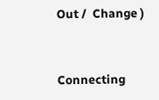Out /  Change )


Connecting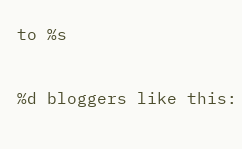to %s

%d bloggers like this: